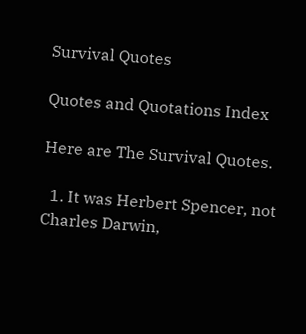Survival Quotes

Quotes and Quotations Index

Here are The Survival Quotes.

  1. It was Herbert Spencer, not Charles Darwin,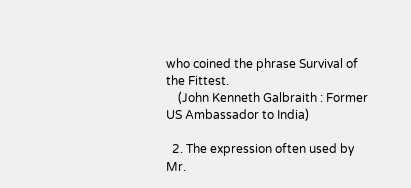who coined the phrase Survival of the Fittest.
    (John Kenneth Galbraith : Former US Ambassador to India)

  2. The expression often used by Mr.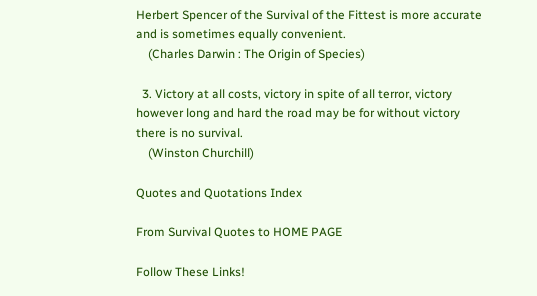Herbert Spencer of the Survival of the Fittest is more accurate and is sometimes equally convenient.
    (Charles Darwin : The Origin of Species)

  3. Victory at all costs, victory in spite of all terror, victory however long and hard the road may be for without victory there is no survival.
    (Winston Churchill)

Quotes and Quotations Index

From Survival Quotes to HOME PAGE

Follow These Links!